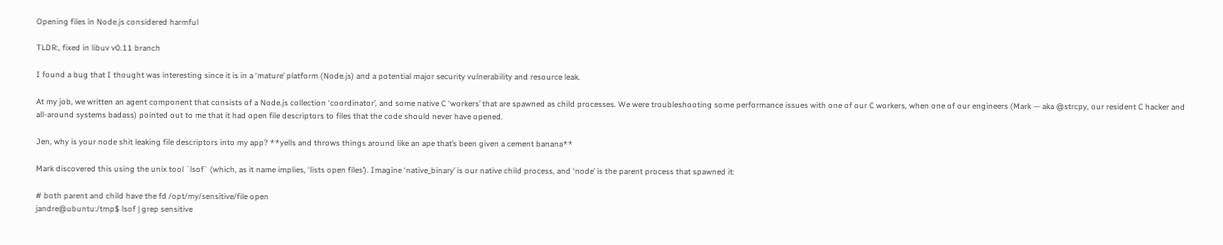Opening files in Node.js considered harmful

TLDR:, fixed in libuv v0.11 branch

I found a bug that I thought was interesting since it is in a ‘mature’ platform (Node.js) and a potential major security vulnerability and resource leak.

At my job, we written an agent component that consists of a Node.js collection ‘coordinator’, and some native C ‘workers’ that are spawned as child processes. We were troubleshooting some performance issues with one of our C workers, when one of our engineers (Mark — aka @strcpy, our resident C hacker and all-around systems badass) pointed out to me that it had open file descriptors to files that the code should never have opened.

Jen, why is your node shit leaking file descriptors into my app? **yells and throws things around like an ape that’s been given a cement banana**

Mark discovered this using the unix tool `lsof` (which, as it name implies, ‘lists open files’). Imagine ‘native_binary’ is our native child process, and ‘node’ is the parent process that spawned it:

# both parent and child have the fd /opt/my/sensitive/file open
jandre@ubuntu:/tmp$ lsof | grep sensitive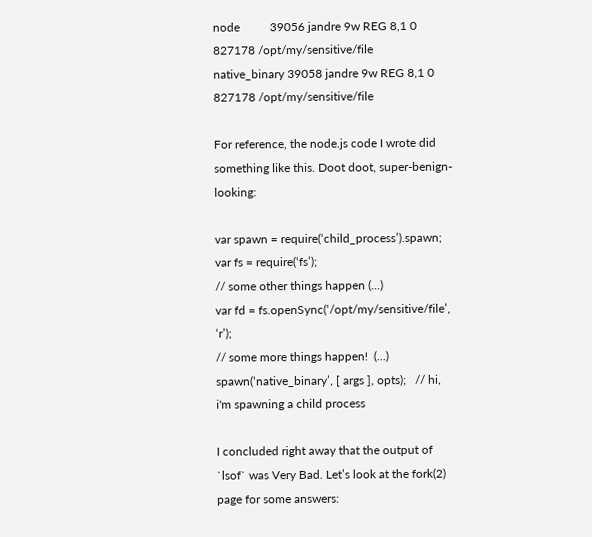node          39056 jandre 9w REG 8,1 0 827178 /opt/my/sensitive/file
native_binary 39058 jandre 9w REG 8,1 0 827178 /opt/my/sensitive/file

For reference, the node.js code I wrote did something like this. Doot doot, super-benign-looking:

var spawn = require(‘child_process’).spawn;
var fs = require(‘fs’);
// some other things happen (...)
var fd = fs.openSync(‘/opt/my/sensitive/file’, ‘r’);
// some more things happen!  (...)
spawn(‘native_binary’, [ args ], opts);   // hi, i'm spawning a child process

I concluded right away that the output of `lsof` was Very Bad. Let’s look at the fork(2) page for some answers: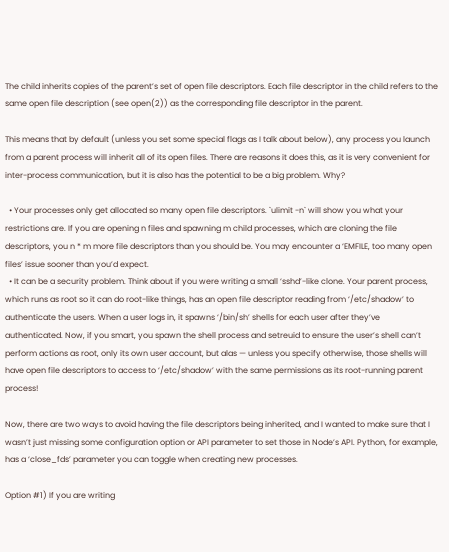The child inherits copies of the parent’s set of open file descriptors. Each file descriptor in the child refers to the same open file description (see open(2)) as the corresponding file descriptor in the parent.

This means that by default (unless you set some special flags as I talk about below), any process you launch from a parent process will inherit all of its open files. There are reasons it does this, as it is very convenient for inter-process communication, but it is also has the potential to be a big problem. Why?

  • Your processes only get allocated so many open file descriptors. `ulimit -n` will show you what your restrictions are. If you are opening n files and spawning m child processes, which are cloning the file descriptors, you n * m more file descriptors than you should be. You may encounter a ‘EMFILE, too many open files’ issue sooner than you’d expect.
  • It can be a security problem. Think about if you were writing a small ‘sshd’-like clone. Your parent process, which runs as root so it can do root-like things, has an open file descriptor reading from ‘/etc/shadow’ to authenticate the users. When a user logs in, it spawns ‘/bin/sh’ shells for each user after they’ve authenticated. Now, if you smart, you spawn the shell process and setreuid to ensure the user’s shell can’t perform actions as root, only its own user account, but alas — unless you specify otherwise, those shells will have open file descriptors to access to ‘/etc/shadow’ with the same permissions as its root-running parent process!

Now, there are two ways to avoid having the file descriptors being inherited, and I wanted to make sure that I wasn’t just missing some configuration option or API parameter to set those in Node’s API. Python, for example, has a ‘close_fds’ parameter you can toggle when creating new processes.

Option #1) If you are writing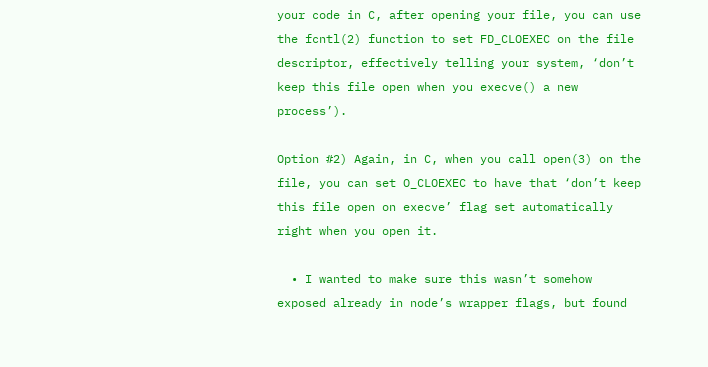your code in C, after opening your file, you can use the fcntl(2) function to set FD_CLOEXEC on the file descriptor, effectively telling your system, ‘don’t keep this file open when you execve() a new process’).

Option #2) Again, in C, when you call open(3) on the file, you can set O_CLOEXEC to have that ‘don’t keep this file open on execve’ flag set automatically right when you open it.

  • I wanted to make sure this wasn’t somehow exposed already in node’s wrapper flags, but found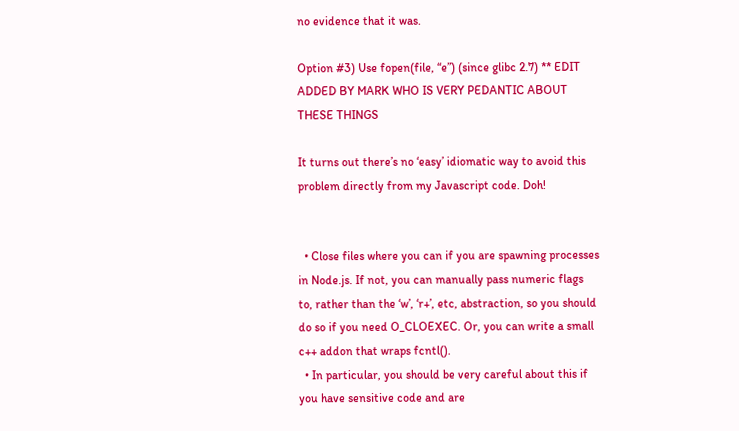no evidence that it was.

Option #3) Use fopen(file, “e”) (since glibc 2.7) ** EDIT ADDED BY MARK WHO IS VERY PEDANTIC ABOUT THESE THINGS

It turns out there’s no ‘easy’ idiomatic way to avoid this problem directly from my Javascript code. Doh!


  • Close files where you can if you are spawning processes in Node.js. If not, you can manually pass numeric flags to, rather than the ‘w’, ‘r+’, etc, abstraction, so you should do so if you need O_CLOEXEC. Or, you can write a small c++ addon that wraps fcntl().
  • In particular, you should be very careful about this if you have sensitive code and are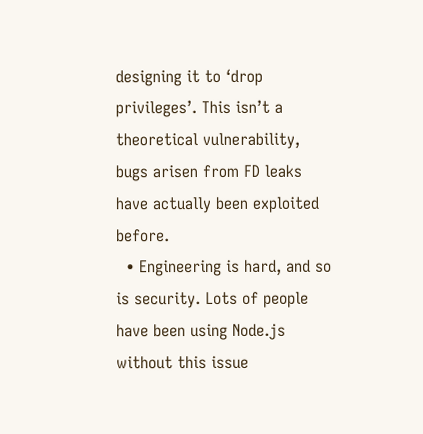designing it to ‘drop privileges’. This isn’t a theoretical vulnerability, bugs arisen from FD leaks have actually been exploited before.
  • Engineering is hard, and so is security. Lots of people have been using Node.js without this issue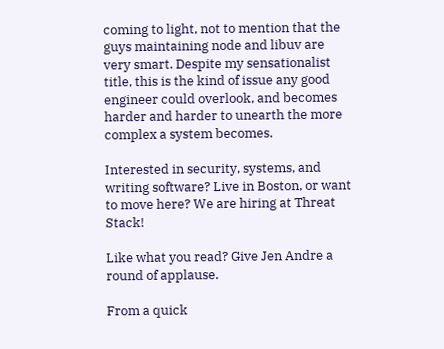coming to light, not to mention that the guys maintaining node and libuv are very smart. Despite my sensationalist title, this is the kind of issue any good engineer could overlook, and becomes harder and harder to unearth the more complex a system becomes.

Interested in security, systems, and writing software? Live in Boston, or want to move here? We are hiring at Threat Stack!

Like what you read? Give Jen Andre a round of applause.

From a quick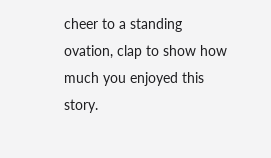cheer to a standing ovation, clap to show how much you enjoyed this story.